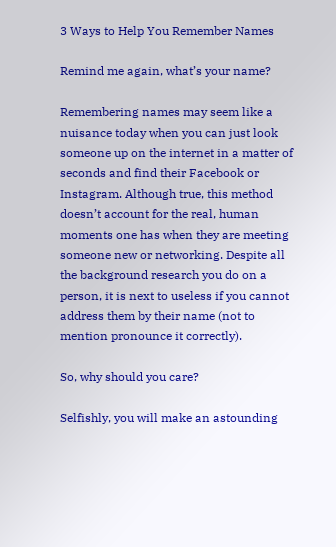3 Ways to Help You Remember Names

Remind me again, what’s your name?

Remembering names may seem like a nuisance today when you can just look someone up on the internet in a matter of seconds and find their Facebook or Instagram. Although true, this method doesn’t account for the real, human moments one has when they are meeting someone new or networking. Despite all the background research you do on a person, it is next to useless if you cannot address them by their name (not to mention pronounce it correctly).

So, why should you care?

Selfishly, you will make an astounding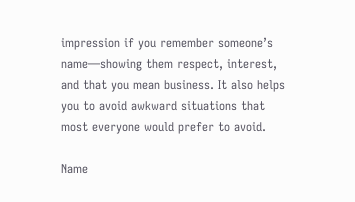impression if you remember someone’s name—showing them respect, interest, and that you mean business. It also helps you to avoid awkward situations that most everyone would prefer to avoid.

Name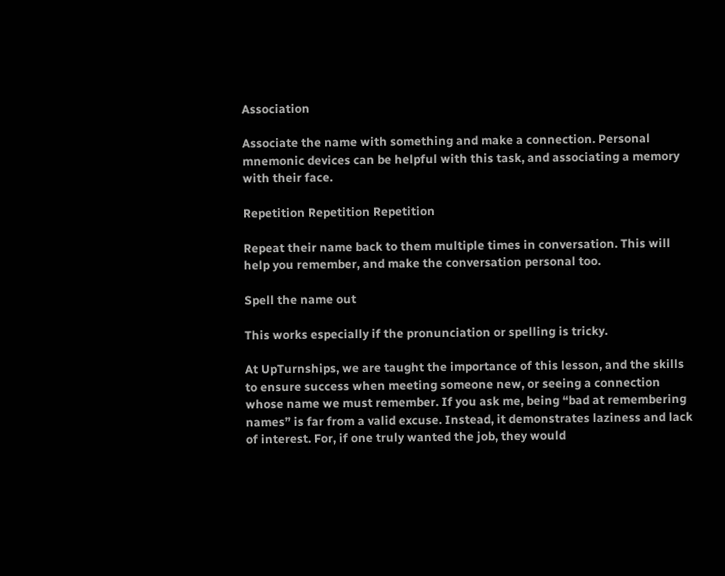Association

Associate the name with something and make a connection. Personal mnemonic devices can be helpful with this task, and associating a memory with their face.

Repetition Repetition Repetition

Repeat their name back to them multiple times in conversation. This will help you remember, and make the conversation personal too.

Spell the name out

This works especially if the pronunciation or spelling is tricky.

At UpTurnships, we are taught the importance of this lesson, and the skills to ensure success when meeting someone new, or seeing a connection whose name we must remember. If you ask me, being “bad at remembering names” is far from a valid excuse. Instead, it demonstrates laziness and lack of interest. For, if one truly wanted the job, they would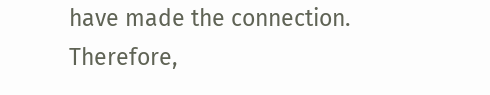have made the connection. Therefore,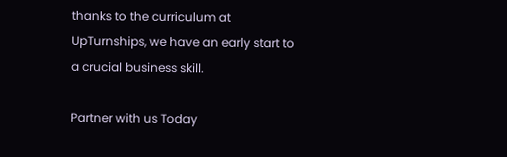thanks to the curriculum at UpTurnships, we have an early start to a crucial business skill.

Partner with us Today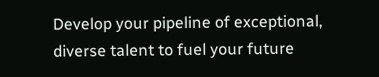Develop your pipeline of exceptional, diverse talent to fuel your future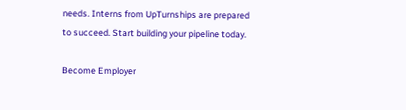needs. Interns from UpTurnships are prepared to succeed. Start building your pipeline today.

Become Employer